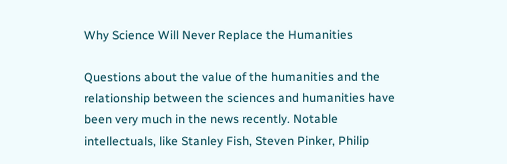Why Science Will Never Replace the Humanities

Questions about the value of the humanities and the relationship between the sciences and humanities have been very much in the news recently. Notable intellectuals, like Stanley Fish, Steven Pinker, Philip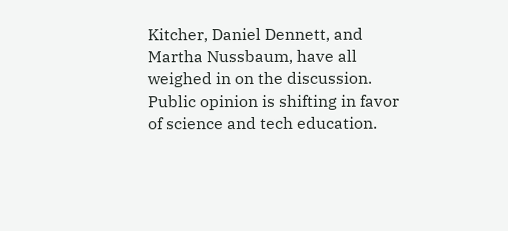Kitcher, Daniel Dennett, and Martha Nussbaum, have all weighed in on the discussion. Public opinion is shifting in favor of science and tech education.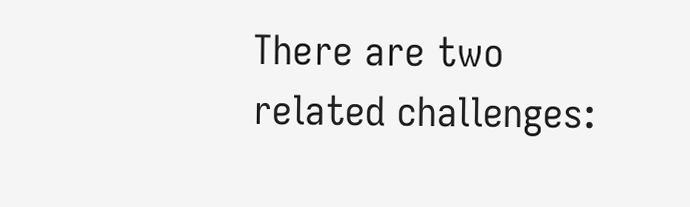There are two related challenges: